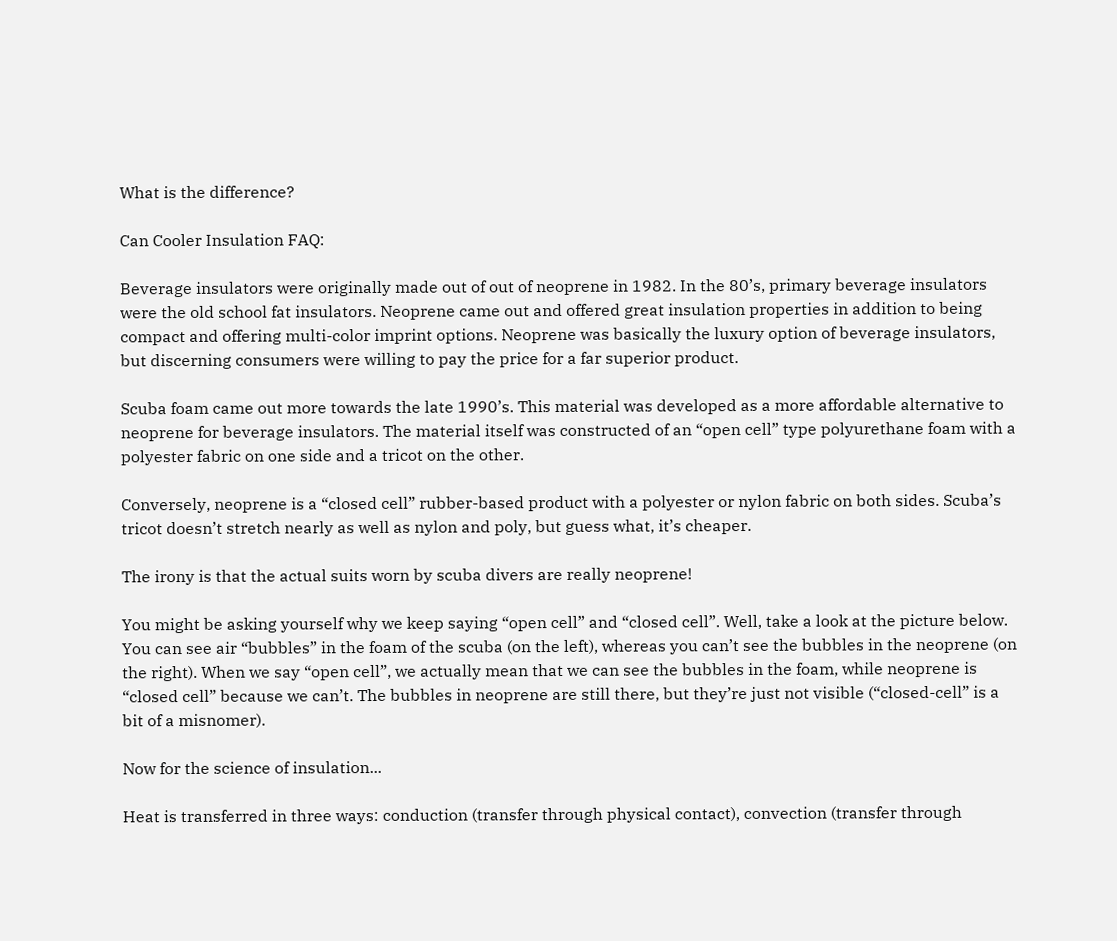What is the difference?

Can Cooler Insulation FAQ:

Beverage insulators were originally made out of out of neoprene in 1982. In the 80’s, primary beverage insulators were the old school fat insulators. Neoprene came out and offered great insulation properties in addition to being compact and offering multi-color imprint options. Neoprene was basically the luxury option of beverage insulators, but discerning consumers were willing to pay the price for a far superior product.

Scuba foam came out more towards the late 1990’s. This material was developed as a more affordable alternative to neoprene for beverage insulators. The material itself was constructed of an “open cell” type polyurethane foam with a polyester fabric on one side and a tricot on the other.

Conversely, neoprene is a “closed cell” rubber-based product with a polyester or nylon fabric on both sides. Scuba’s tricot doesn’t stretch nearly as well as nylon and poly, but guess what, it’s cheaper.

The irony is that the actual suits worn by scuba divers are really neoprene!

You might be asking yourself why we keep saying “open cell” and “closed cell”. Well, take a look at the picture below. You can see air “bubbles” in the foam of the scuba (on the left), whereas you can’t see the bubbles in the neoprene (on the right). When we say “open cell”, we actually mean that we can see the bubbles in the foam, while neoprene is “closed cell” because we can’t. The bubbles in neoprene are still there, but they’re just not visible (“closed-cell” is a bit of a misnomer).

Now for the science of insulation...

Heat is transferred in three ways: conduction (transfer through physical contact), convection (transfer through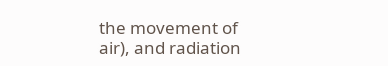the movement of air), and radiation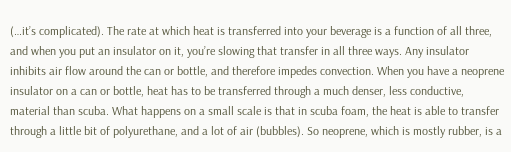(…it’s complicated). The rate at which heat is transferred into your beverage is a function of all three, and when you put an insulator on it, you’re slowing that transfer in all three ways. Any insulator inhibits air flow around the can or bottle, and therefore impedes convection. When you have a neoprene insulator on a can or bottle, heat has to be transferred through a much denser, less conductive, material than scuba. What happens on a small scale is that in scuba foam, the heat is able to transfer through a little bit of polyurethane, and a lot of air (bubbles). So neoprene, which is mostly rubber, is a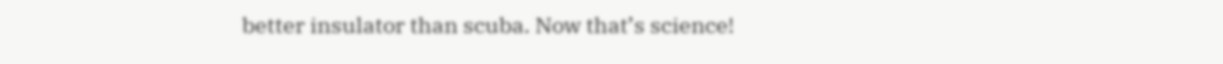better insulator than scuba. Now that’s science!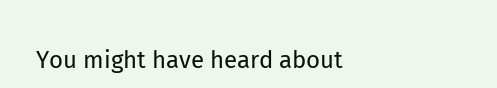You might have heard about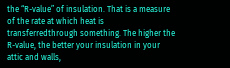the “R-value” of insulation. That is a measure of the rate at which heat is transferredthrough something. The higher the R-value, the better your insulation in your attic and walls,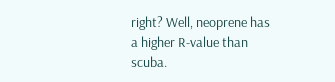right? Well, neoprene has a higher R-value than scuba.